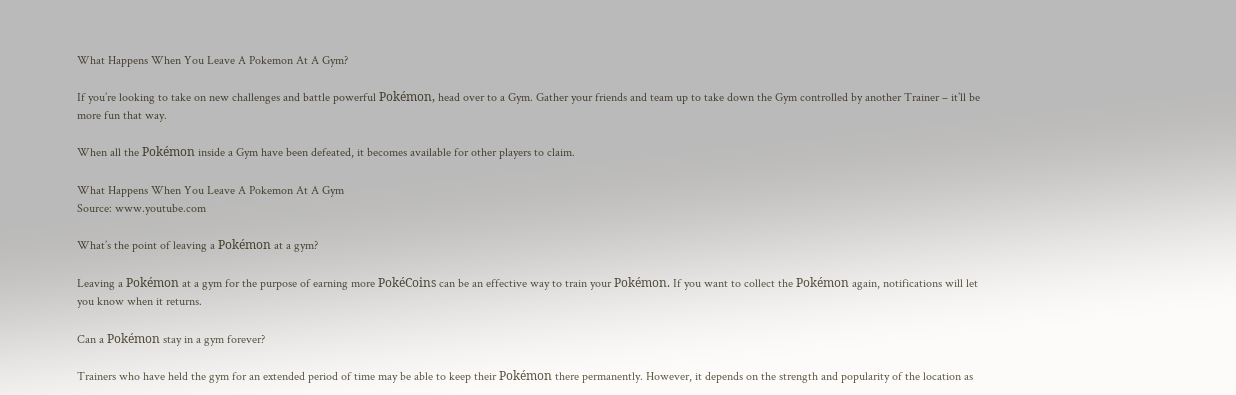What Happens When You Leave A Pokemon At A Gym?

If you’re looking to take on new challenges and battle powerful Pokémon, head over to a Gym. Gather your friends and team up to take down the Gym controlled by another Trainer – it’ll be more fun that way.

When all the Pokémon inside a Gym have been defeated, it becomes available for other players to claim.

What Happens When You Leave A Pokemon At A Gym
Source: www.youtube.com

What’s the point of leaving a Pokémon at a gym?

Leaving a Pokémon at a gym for the purpose of earning more PokéCoins can be an effective way to train your Pokémon. If you want to collect the Pokémon again, notifications will let you know when it returns.

Can a Pokémon stay in a gym forever?

Trainers who have held the gym for an extended period of time may be able to keep their Pokémon there permanently. However, it depends on the strength and popularity of the location as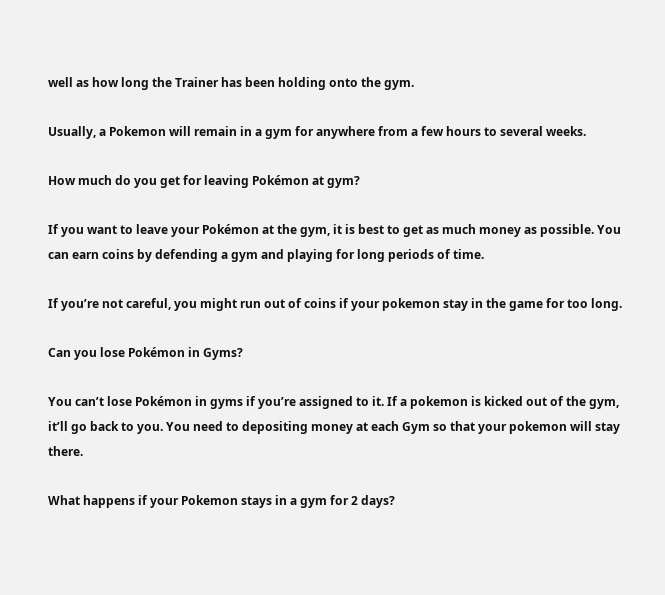well as how long the Trainer has been holding onto the gym.

Usually, a Pokemon will remain in a gym for anywhere from a few hours to several weeks.

How much do you get for leaving Pokémon at gym?

If you want to leave your Pokémon at the gym, it is best to get as much money as possible. You can earn coins by defending a gym and playing for long periods of time.

If you’re not careful, you might run out of coins if your pokemon stay in the game for too long.

Can you lose Pokémon in Gyms?

You can’t lose Pokémon in gyms if you’re assigned to it. If a pokemon is kicked out of the gym, it’ll go back to you. You need to depositing money at each Gym so that your pokemon will stay there.

What happens if your Pokemon stays in a gym for 2 days?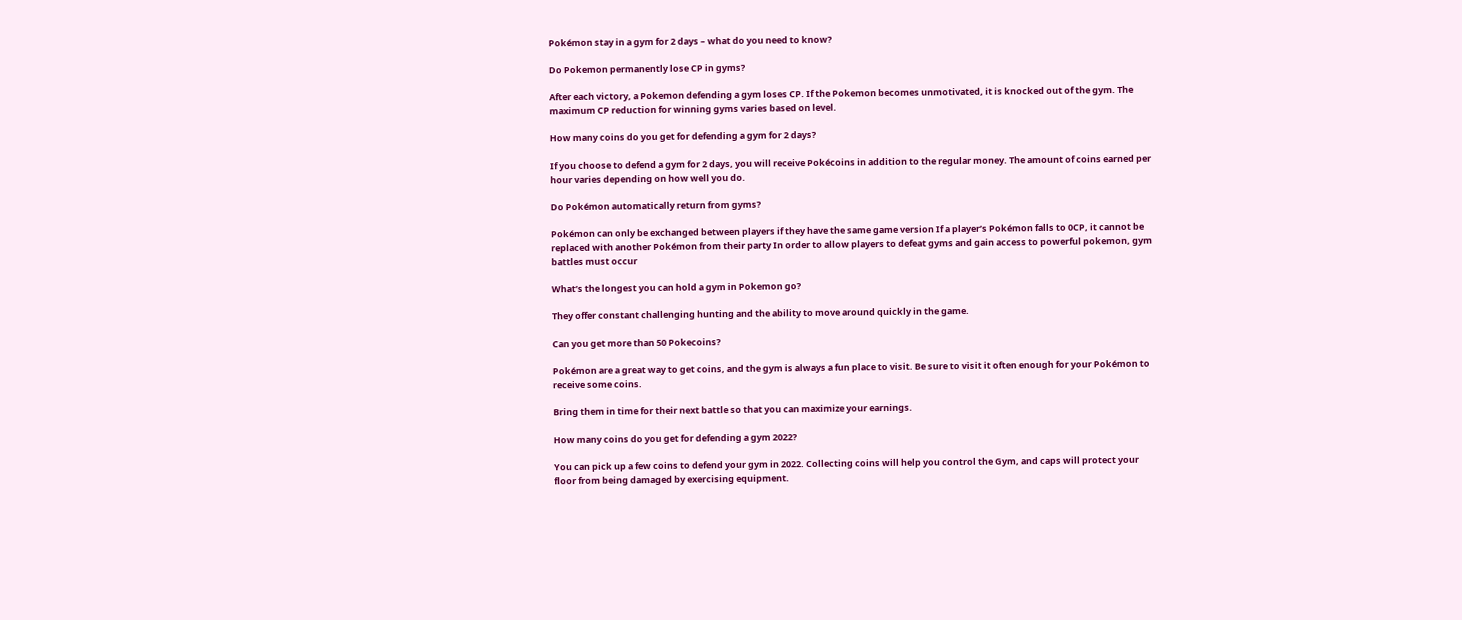Pokémon stay in a gym for 2 days – what do you need to know?

Do Pokemon permanently lose CP in gyms?

After each victory, a Pokemon defending a gym loses CP. If the Pokemon becomes unmotivated, it is knocked out of the gym. The maximum CP reduction for winning gyms varies based on level.

How many coins do you get for defending a gym for 2 days?

If you choose to defend a gym for 2 days, you will receive Pokécoins in addition to the regular money. The amount of coins earned per hour varies depending on how well you do.

Do Pokémon automatically return from gyms?

Pokémon can only be exchanged between players if they have the same game version If a player’s Pokémon falls to 0CP, it cannot be replaced with another Pokémon from their party In order to allow players to defeat gyms and gain access to powerful pokemon, gym battles must occur

What’s the longest you can hold a gym in Pokemon go?

They offer constant challenging hunting and the ability to move around quickly in the game.

Can you get more than 50 Pokecoins?

Pokémon are a great way to get coins, and the gym is always a fun place to visit. Be sure to visit it often enough for your Pokémon to receive some coins.

Bring them in time for their next battle so that you can maximize your earnings.

How many coins do you get for defending a gym 2022?

You can pick up a few coins to defend your gym in 2022. Collecting coins will help you control the Gym, and caps will protect your floor from being damaged by exercising equipment.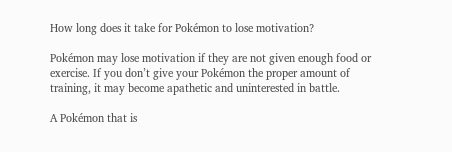How long does it take for Pokémon to lose motivation?

Pokémon may lose motivation if they are not given enough food or exercise. If you don’t give your Pokémon the proper amount of training, it may become apathetic and uninterested in battle.

A Pokémon that is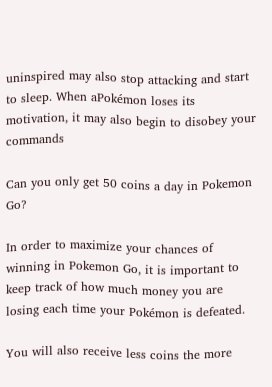uninspired may also stop attacking and start to sleep. When aPokémon loses its motivation, it may also begin to disobey your commands

Can you only get 50 coins a day in Pokemon Go?

In order to maximize your chances of winning in Pokemon Go, it is important to keep track of how much money you are losing each time your Pokémon is defeated.

You will also receive less coins the more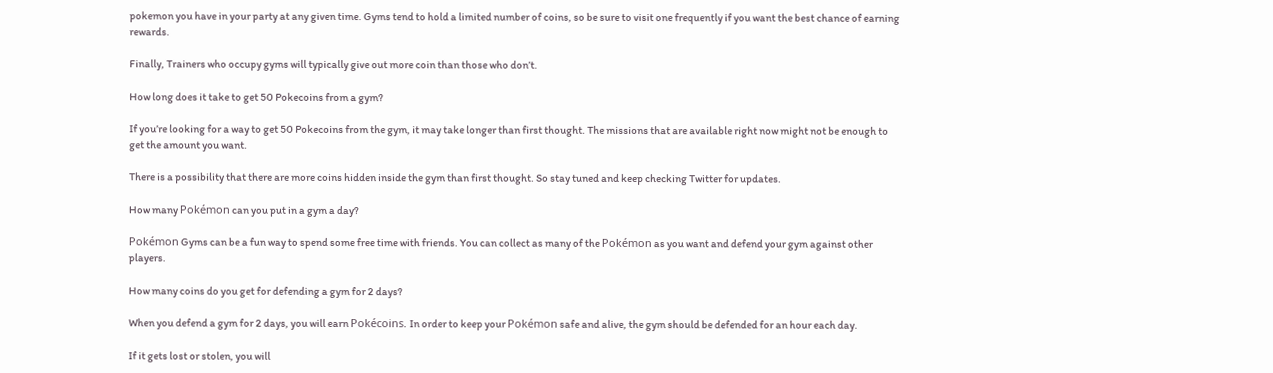pokemon you have in your party at any given time. Gyms tend to hold a limited number of coins, so be sure to visit one frequently if you want the best chance of earning rewards.

Finally, Trainers who occupy gyms will typically give out more coin than those who don’t.

How long does it take to get 50 Pokecoins from a gym?

If you’re looking for a way to get 50 Pokecoins from the gym, it may take longer than first thought. The missions that are available right now might not be enough to get the amount you want.

There is a possibility that there are more coins hidden inside the gym than first thought. So stay tuned and keep checking Twitter for updates.

How many Pokémon can you put in a gym a day?

Pokémon Gyms can be a fun way to spend some free time with friends. You can collect as many of the Pokémon as you want and defend your gym against other players.

How many coins do you get for defending a gym for 2 days?

When you defend a gym for 2 days, you will earn Pokécoins. In order to keep your Pokémon safe and alive, the gym should be defended for an hour each day.

If it gets lost or stolen, you will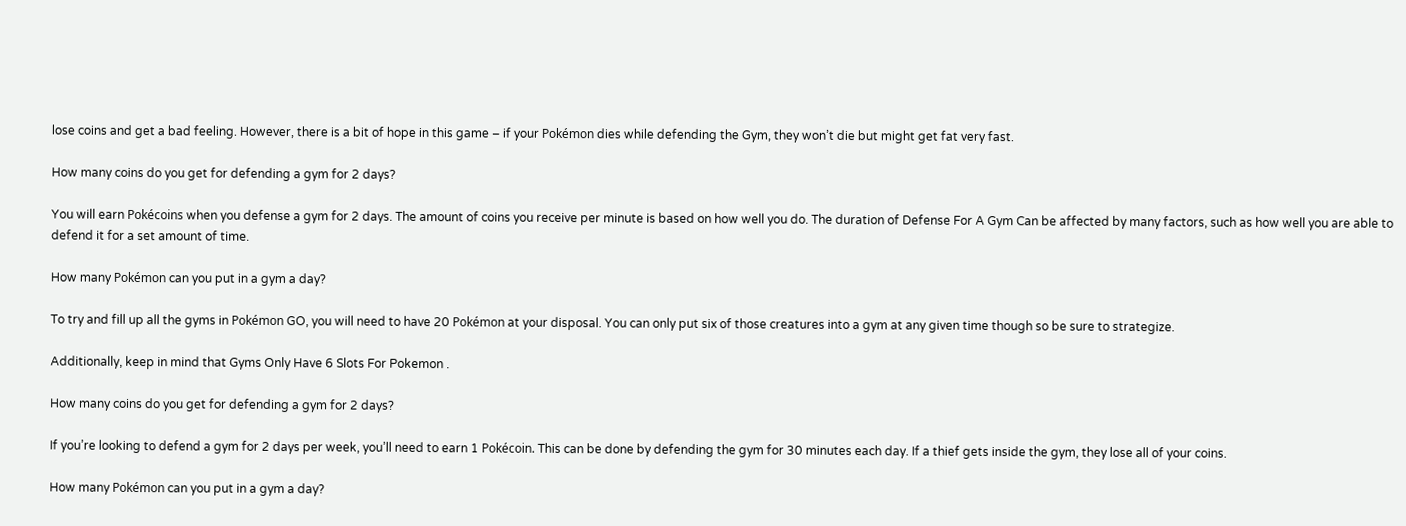lose coins and get a bad feeling. However, there is a bit of hope in this game – if your Pokémon dies while defending the Gym, they won’t die but might get fat very fast.

How many coins do you get for defending a gym for 2 days?

You will earn Pokécoins when you defense a gym for 2 days. The amount of coins you receive per minute is based on how well you do. The duration of Defense For A Gym Can be affected by many factors, such as how well you are able to defend it for a set amount of time.

How many Pokémon can you put in a gym a day?

To try and fill up all the gyms in Pokémon GO, you will need to have 20 Pokémon at your disposal. You can only put six of those creatures into a gym at any given time though so be sure to strategize.

Additionally, keep in mind that Gyms Only Have 6 Slots For Pokemon .

How many coins do you get for defending a gym for 2 days?

If you’re looking to defend a gym for 2 days per week, you’ll need to earn 1 Pokécoin. This can be done by defending the gym for 30 minutes each day. If a thief gets inside the gym, they lose all of your coins.

How many Pokémon can you put in a gym a day?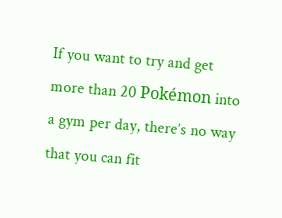If you want to try and get more than 20 Pokémon into a gym per day, there’s no way that you can fit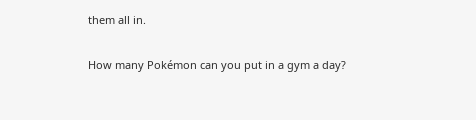them all in.

How many Pokémon can you put in a gym a day?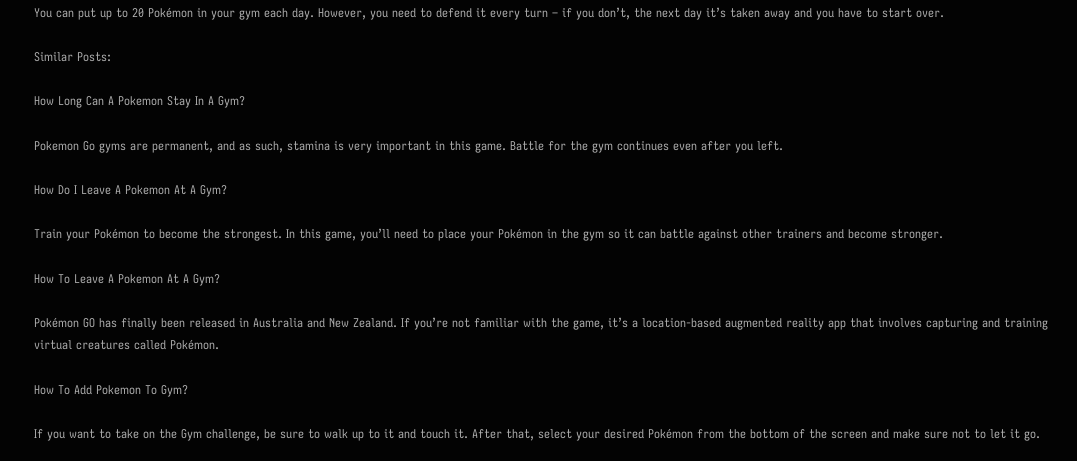You can put up to 20 Pokémon in your gym each day. However, you need to defend it every turn – if you don’t, the next day it’s taken away and you have to start over.

Similar Posts:

How Long Can A Pokemon Stay In A Gym?

Pokemon Go gyms are permanent, and as such, stamina is very important in this game. Battle for the gym continues even after you left.

How Do I Leave A Pokemon At A Gym?

Train your Pokémon to become the strongest. In this game, you’ll need to place your Pokémon in the gym so it can battle against other trainers and become stronger.

How To Leave A Pokemon At A Gym?

Pokémon GO has finally been released in Australia and New Zealand. If you’re not familiar with the game, it’s a location-based augmented reality app that involves capturing and training virtual creatures called Pokémon.

How To Add Pokemon To Gym?

If you want to take on the Gym challenge, be sure to walk up to it and touch it. After that, select your desired Pokémon from the bottom of the screen and make sure not to let it go.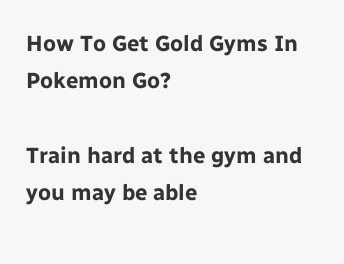How To Get Gold Gyms In Pokemon Go?

Train hard at the gym and you may be able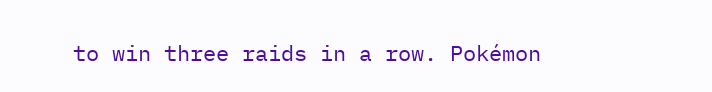to win three raids in a row. Pokémon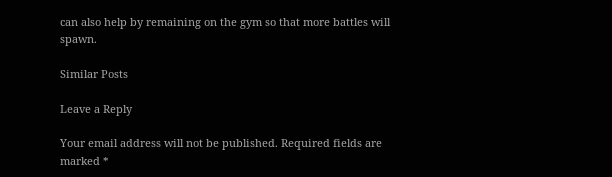can also help by remaining on the gym so that more battles will spawn.

Similar Posts

Leave a Reply

Your email address will not be published. Required fields are marked *